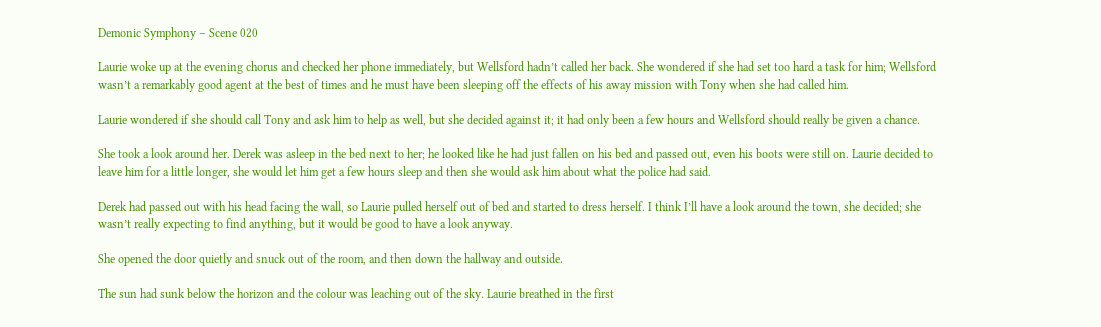Demonic Symphony – Scene 020

Laurie woke up at the evening chorus and checked her phone immediately, but Wellsford hadn’t called her back. She wondered if she had set too hard a task for him; Wellsford wasn’t a remarkably good agent at the best of times and he must have been sleeping off the effects of his away mission with Tony when she had called him.

Laurie wondered if she should call Tony and ask him to help as well, but she decided against it; it had only been a few hours and Wellsford should really be given a chance.

She took a look around her. Derek was asleep in the bed next to her; he looked like he had just fallen on his bed and passed out, even his boots were still on. Laurie decided to leave him for a little longer, she would let him get a few hours sleep and then she would ask him about what the police had said.

Derek had passed out with his head facing the wall, so Laurie pulled herself out of bed and started to dress herself. I think I’ll have a look around the town, she decided; she wasn’t really expecting to find anything, but it would be good to have a look anyway.

She opened the door quietly and snuck out of the room, and then down the hallway and outside.

The sun had sunk below the horizon and the colour was leaching out of the sky. Laurie breathed in the first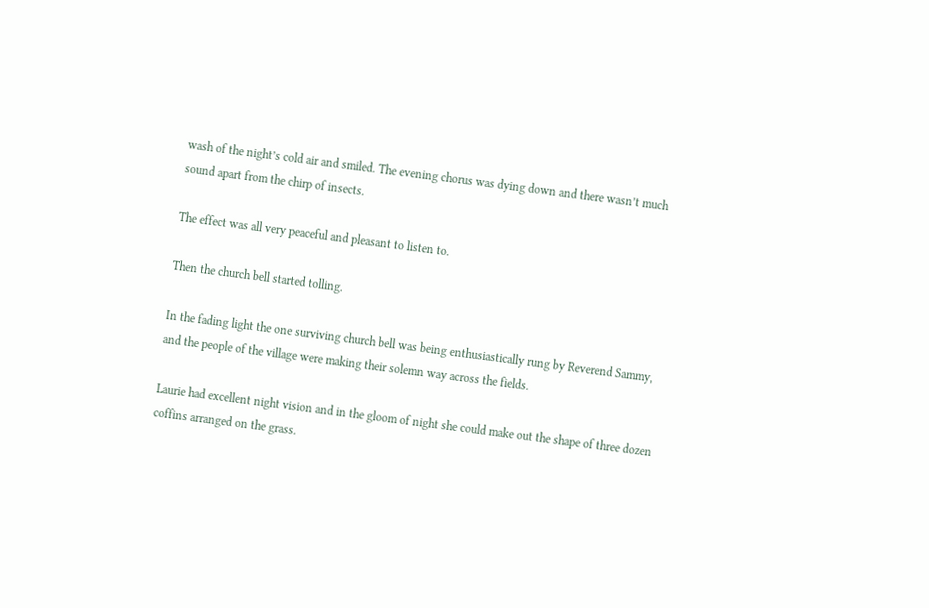wash of the night’s cold air and smiled. The evening chorus was dying down and there wasn’t much sound apart from the chirp of insects.

The effect was all very peaceful and pleasant to listen to.

Then the church bell started tolling.

In the fading light the one surviving church bell was being enthusiastically rung by Reverend Sammy, and the people of the village were making their solemn way across the fields.

Laurie had excellent night vision and in the gloom of night she could make out the shape of three dozen coffins arranged on the grass.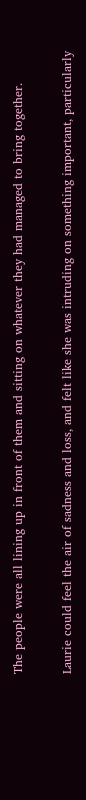The people were all lining up in front of them and sitting on whatever they had managed to bring together.

Laurie could feel the air of sadness and loss, and felt like she was intruding on something important, particularly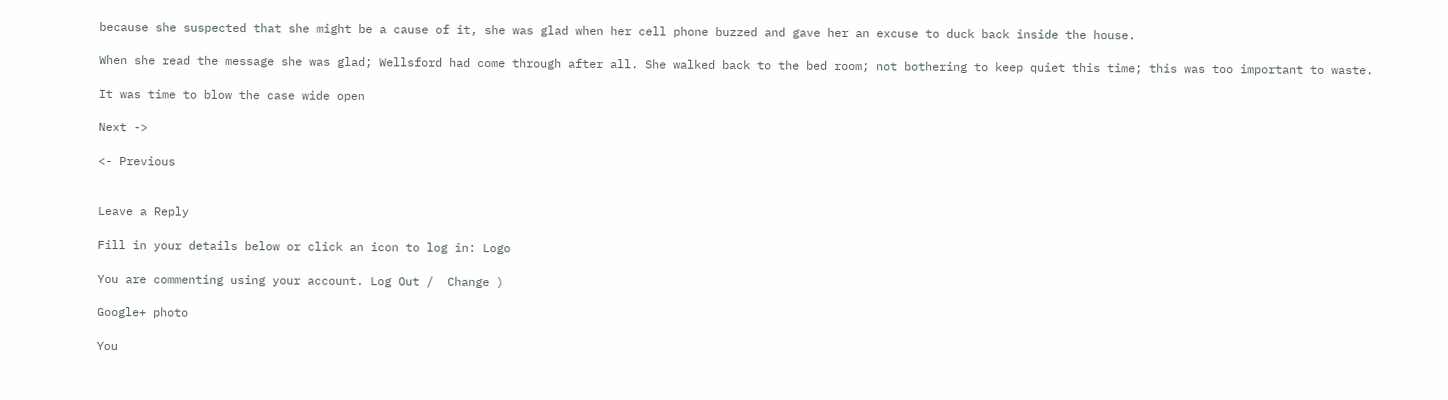because she suspected that she might be a cause of it, she was glad when her cell phone buzzed and gave her an excuse to duck back inside the house.

When she read the message she was glad; Wellsford had come through after all. She walked back to the bed room; not bothering to keep quiet this time; this was too important to waste.

It was time to blow the case wide open

Next ->

<- Previous


Leave a Reply

Fill in your details below or click an icon to log in: Logo

You are commenting using your account. Log Out /  Change )

Google+ photo

You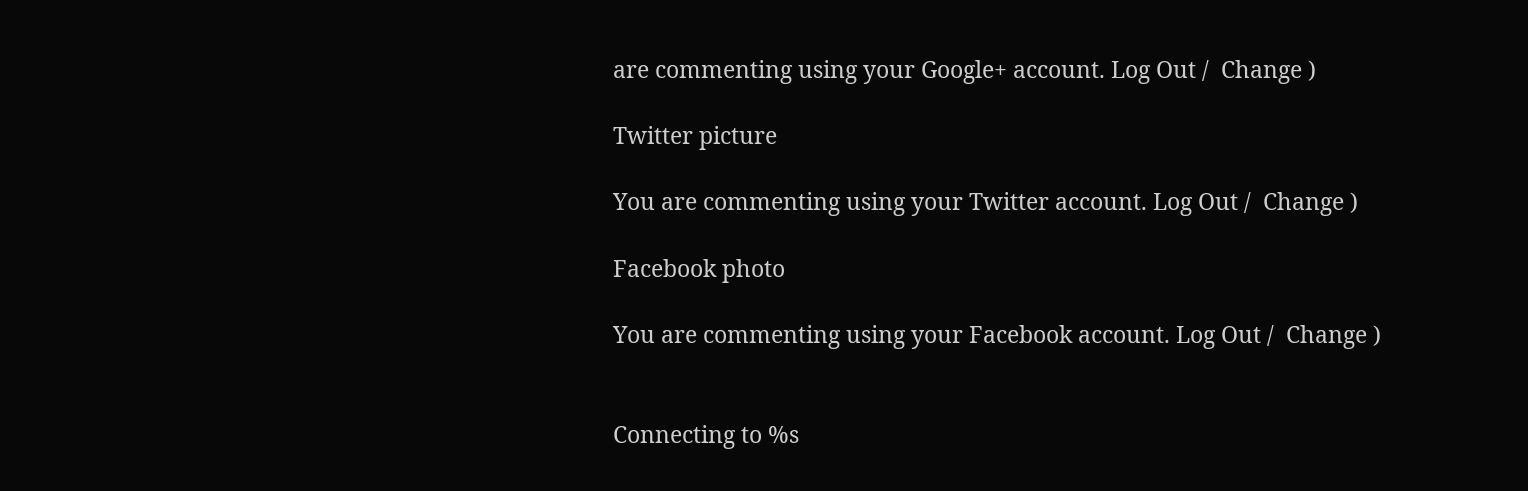are commenting using your Google+ account. Log Out /  Change )

Twitter picture

You are commenting using your Twitter account. Log Out /  Change )

Facebook photo

You are commenting using your Facebook account. Log Out /  Change )


Connecting to %s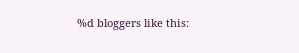%d bloggers like this: